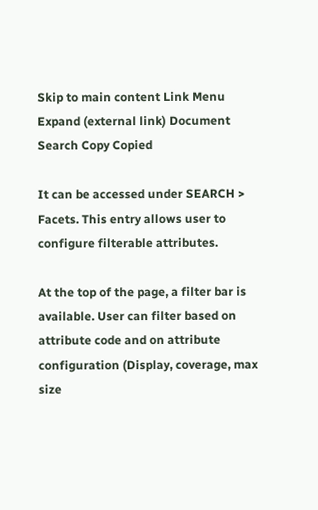Skip to main content Link Menu Expand (external link) Document Search Copy Copied

It can be accessed under SEARCH > Facets. This entry allows user to configure filterable attributes.

At the top of the page, a filter bar is available. User can filter based on attribute code and on attribute configuration (Display, coverage, max size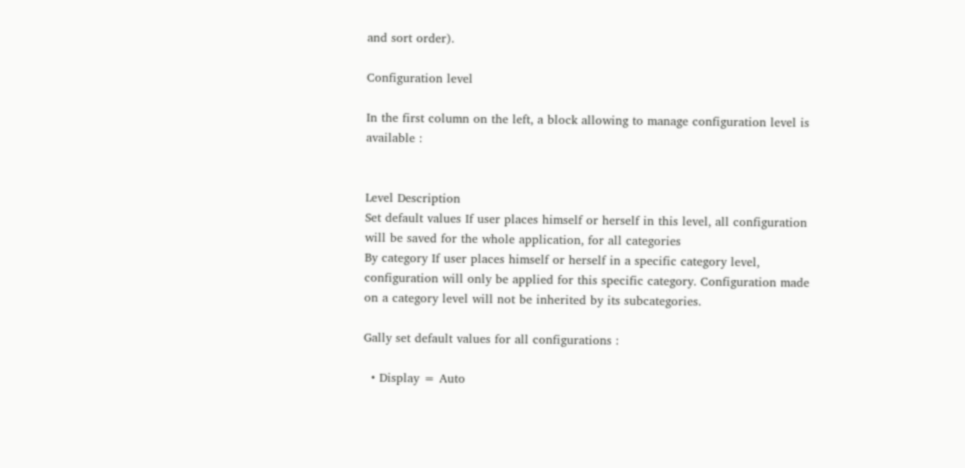and sort order).

Configuration level

In the first column on the left, a block allowing to manage configuration level is available :


Level Description
Set default values If user places himself or herself in this level, all configuration will be saved for the whole application, for all categories
By category If user places himself or herself in a specific category level, configuration will only be applied for this specific category. Configuration made on a category level will not be inherited by its subcategories.

Gally set default values for all configurations :

  • Display = Auto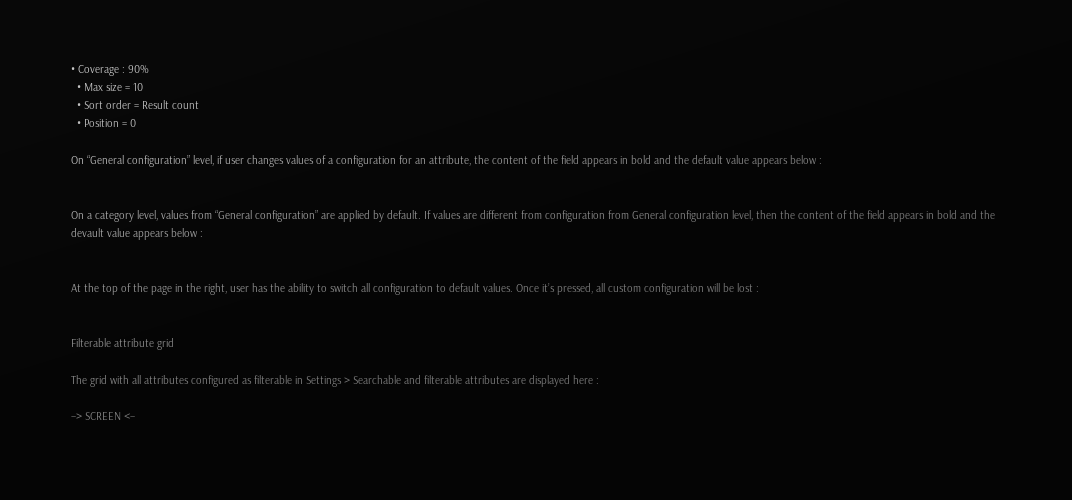• Coverage : 90%
  • Max size = 10
  • Sort order = Result count
  • Position = 0

On “General configuration” level, if user changes values of a configuration for an attribute, the content of the field appears in bold and the default value appears below :


On a category level, values from “General configuration” are applied by default. If values are different from configuration from General configuration level, then the content of the field appears in bold and the devault value appears below :


At the top of the page in the right, user has the ability to switch all configuration to default values. Once it’s pressed, all custom configuration will be lost :


Filterable attribute grid

The grid with all attributes configured as filterable in Settings > Searchable and filterable attributes are displayed here :

–> SCREEN <–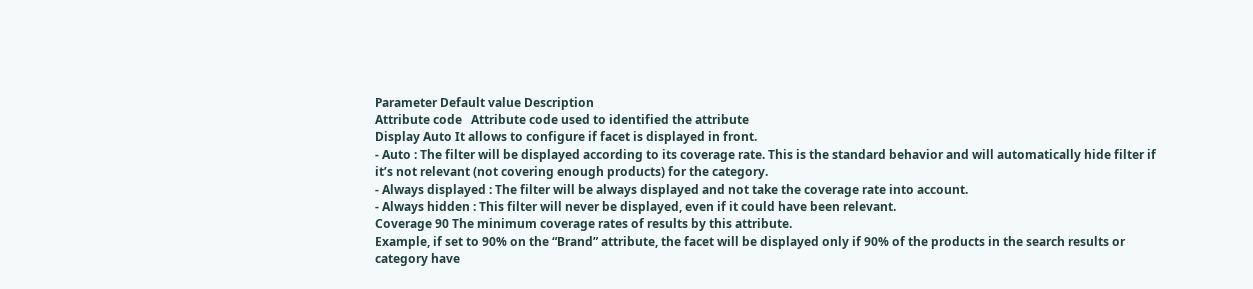Parameter Default value Description
Attribute code   Attribute code used to identified the attribute
Display Auto It allows to configure if facet is displayed in front.
- Auto : The filter will be displayed according to its coverage rate. This is the standard behavior and will automatically hide filter if it’s not relevant (not covering enough products) for the category.
- Always displayed : The filter will be always displayed and not take the coverage rate into account.
- Always hidden : This filter will never be displayed, even if it could have been relevant.
Coverage 90 The minimum coverage rates of results by this attribute.
Example, if set to 90% on the “Brand” attribute, the facet will be displayed only if 90% of the products in the search results or category have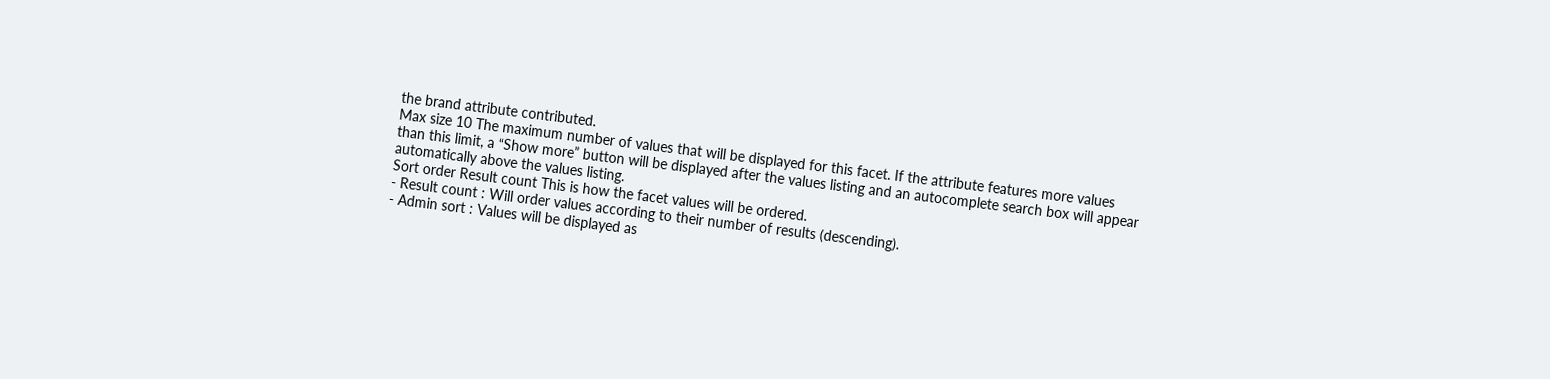the brand attribute contributed.
Max size 10 The maximum number of values that will be displayed for this facet. If the attribute features more values than this limit, a “Show more” button will be displayed after the values listing and an autocomplete search box will appear automatically above the values listing.
Sort order Result count This is how the facet values will be ordered.
- Result count : Will order values according to their number of results (descending).
- Admin sort : Values will be displayed as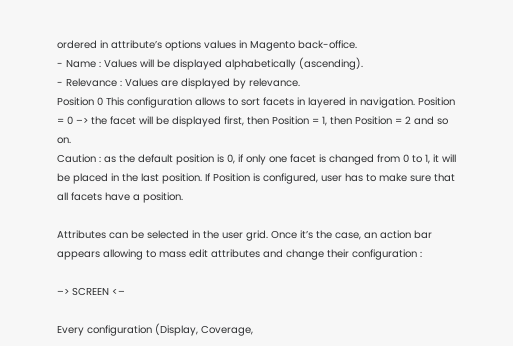ordered in attribute’s options values in Magento back-office.
- Name : Values will be displayed alphabetically (ascending).
- Relevance : Values are displayed by relevance.
Position 0 This configuration allows to sort facets in layered in navigation. Position = 0 –> the facet will be displayed first, then Position = 1, then Position = 2 and so on.
Caution : as the default position is 0, if only one facet is changed from 0 to 1, it will be placed in the last position. If Position is configured, user has to make sure that all facets have a position.

Attributes can be selected in the user grid. Once it’s the case, an action bar appears allowing to mass edit attributes and change their configuration :

–> SCREEN <–

Every configuration (Display, Coverage,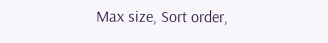Max size, Sort order,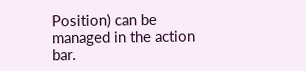Position) can be managed in the action bar.